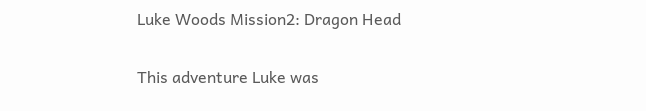Luke Woods Mission2: Dragon Head

This adventure Luke was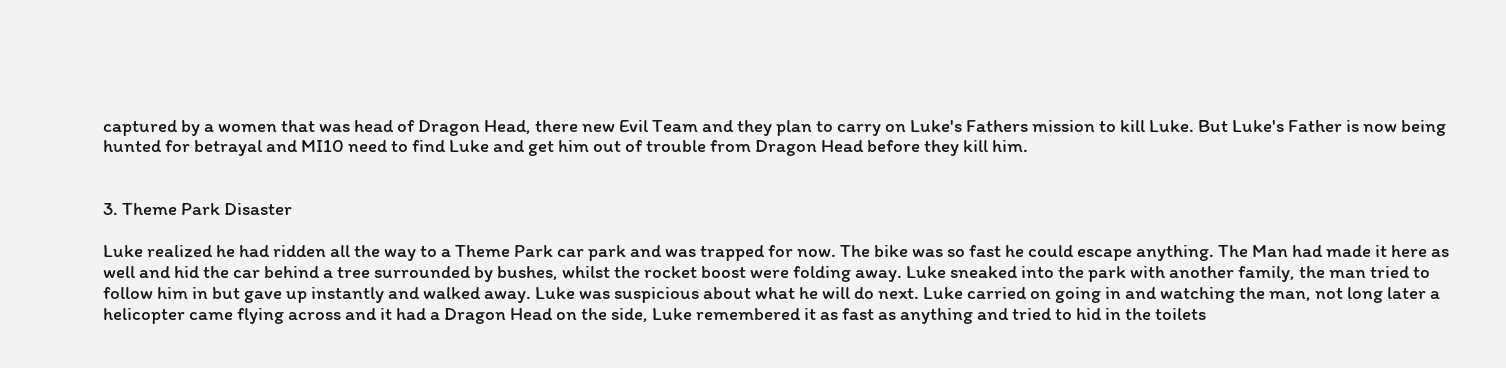captured by a women that was head of Dragon Head, there new Evil Team and they plan to carry on Luke's Fathers mission to kill Luke. But Luke's Father is now being hunted for betrayal and MI10 need to find Luke and get him out of trouble from Dragon Head before they kill him.


3. Theme Park Disaster

Luke realized he had ridden all the way to a Theme Park car park and was trapped for now. The bike was so fast he could escape anything. The Man had made it here as well and hid the car behind a tree surrounded by bushes, whilst the rocket boost were folding away. Luke sneaked into the park with another family, the man tried to follow him in but gave up instantly and walked away. Luke was suspicious about what he will do next. Luke carried on going in and watching the man, not long later a helicopter came flying across and it had a Dragon Head on the side, Luke remembered it as fast as anything and tried to hid in the toilets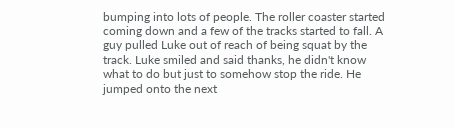bumping into lots of people. The roller coaster started coming down and a few of the tracks started to fall. A guy pulled Luke out of reach of being squat by the track. Luke smiled and said thanks, he didn't know what to do but just to somehow stop the ride. He jumped onto the next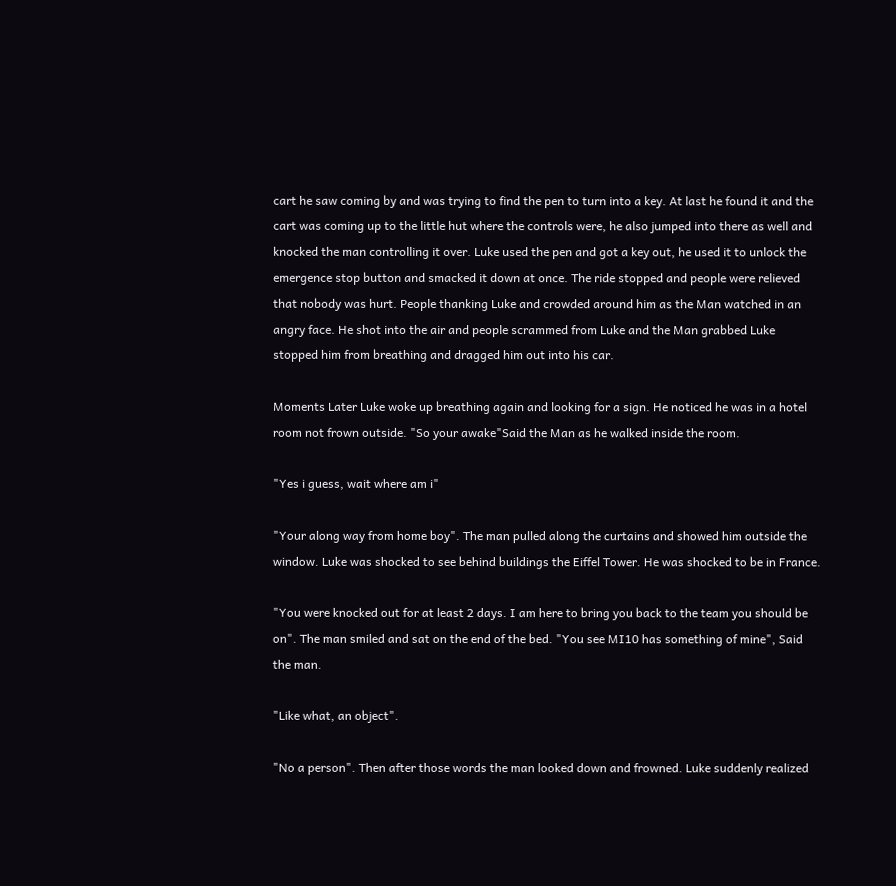cart he saw coming by and was trying to find the pen to turn into a key. At last he found it and the cart was coming up to the little hut where the controls were, he also jumped into there as well and knocked the man controlling it over. Luke used the pen and got a key out, he used it to unlock the emergence stop button and smacked it down at once. The ride stopped and people were relieved that nobody was hurt. People thanking Luke and crowded around him as the Man watched in an angry face. He shot into the air and people scrammed from Luke and the Man grabbed Luke stopped him from breathing and dragged him out into his car.

Moments Later Luke woke up breathing again and looking for a sign. He noticed he was in a hotel room not frown outside. "So your awake"Said the Man as he walked inside the room.

"Yes i guess, wait where am i"

"Your along way from home boy". The man pulled along the curtains and showed him outside the window. Luke was shocked to see behind buildings the Eiffel Tower. He was shocked to be in France.

"You were knocked out for at least 2 days. I am here to bring you back to the team you should be on". The man smiled and sat on the end of the bed. "You see MI10 has something of mine", Said the man.

"Like what, an object".

"No a person". Then after those words the man looked down and frowned. Luke suddenly realized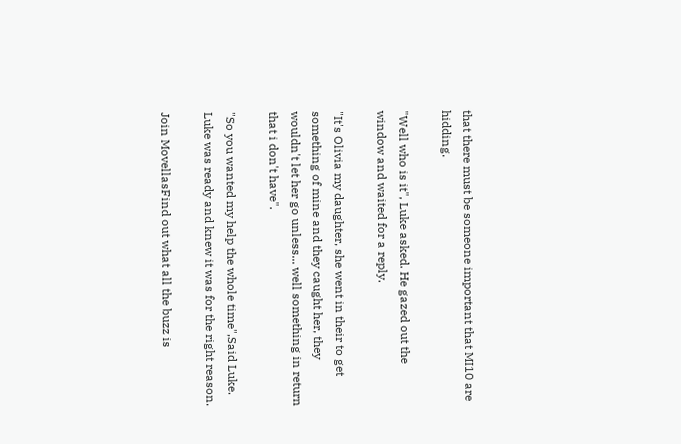that there must be someone important that MI10 are hidding.

"Well who is it", Luke asked. He gazed out the window and waited for a reply.

"It's Olivia my daughter, she went in their to get something of mine and they caught her, they wouldn't let her go unless... well something in return that i don't have".

"So you wanted my help the whole time",Said Luke. Luke was ready and knew it was for the right reason.

Join MovellasFind out what all the buzz is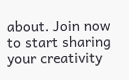about. Join now to start sharing your creativity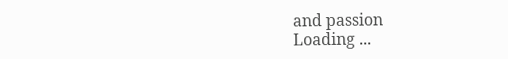and passion
Loading ...